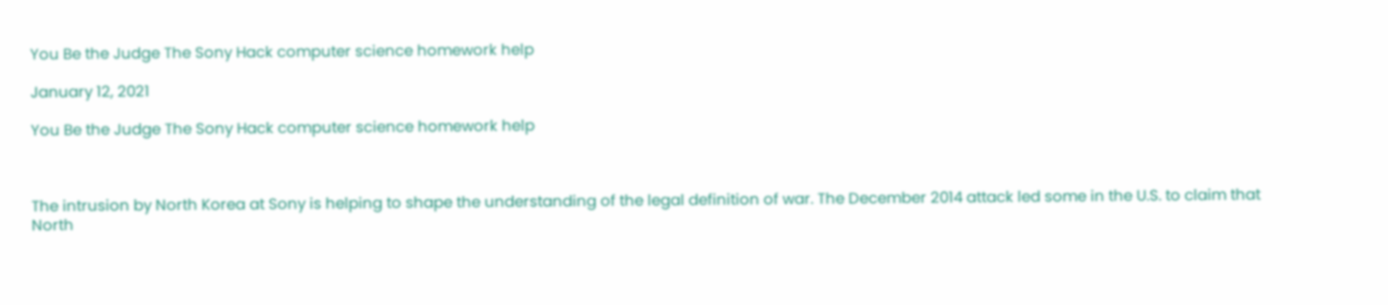You Be the Judge The Sony Hack computer science homework help

January 12, 2021

You Be the Judge The Sony Hack computer science homework help



The intrusion by North Korea at Sony is helping to shape the understanding of the legal definition of war. The December 2014 attack led some in the U.S. to claim that North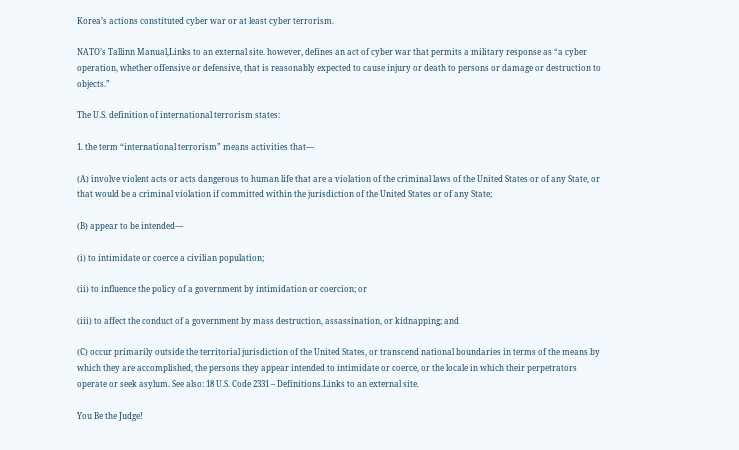Korea’s actions constituted cyber war or at least cyber terrorism.

NATO’s Tallinn Manual,Links to an external site. however, defines an act of cyber war that permits a military response as “a cyber operation, whether offensive or defensive, that is reasonably expected to cause injury or death to persons or damage or destruction to objects.”

The U.S. definition of international terrorism states:

1. the term “international terrorism” means activities that—

(A) involve violent acts or acts dangerous to human life that are a violation of the criminal laws of the United States or of any State, or that would be a criminal violation if committed within the jurisdiction of the United States or of any State;

(B) appear to be intended—

(i) to intimidate or coerce a civilian population;

(ii) to influence the policy of a government by intimidation or coercion; or

(iii) to affect the conduct of a government by mass destruction, assassination, or kidnapping; and

(C) occur primarily outside the territorial jurisdiction of the United States, or transcend national boundaries in terms of the means by which they are accomplished, the persons they appear intended to intimidate or coerce, or the locale in which their perpetrators operate or seek asylum. See also: 18 U.S. Code 2331 – Definitions.Links to an external site.

You Be the Judge!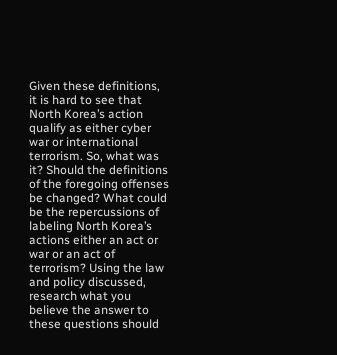Given these definitions, it is hard to see that North Korea’s action qualify as either cyber war or international terrorism. So, what was it? Should the definitions of the foregoing offenses be changed? What could be the repercussions of labeling North Korea’s actions either an act or war or an act of terrorism? Using the law and policy discussed, research what you believe the answer to these questions should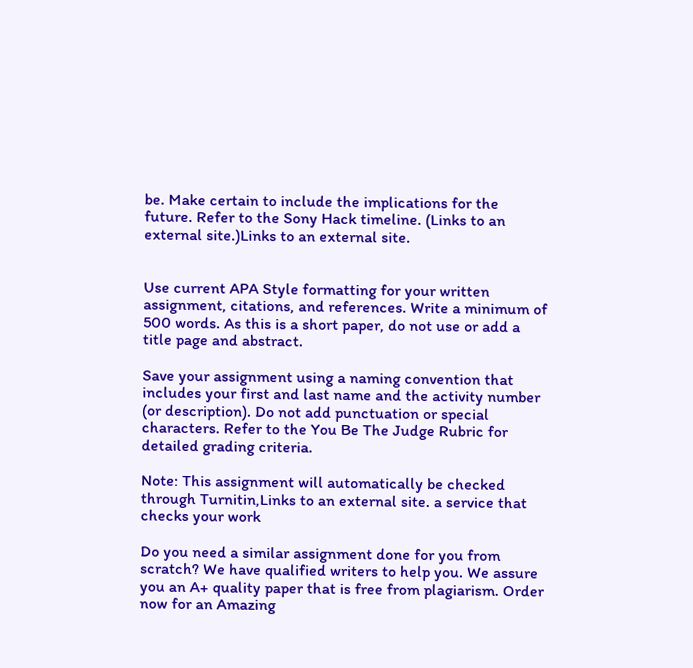be. Make certain to include the implications for the future. Refer to the Sony Hack timeline. (Links to an external site.)Links to an external site.


Use current APA Style formatting for your written assignment, citations, and references. Write a minimum of 500 words. As this is a short paper, do not use or add a title page and abstract.

Save your assignment using a naming convention that includes your first and last name and the activity number (or description). Do not add punctuation or special characters. Refer to the You Be The Judge Rubric for detailed grading criteria.

Note: This assignment will automatically be checked through Turnitin,Links to an external site. a service that checks your work

Do you need a similar assignment done for you from scratch? We have qualified writers to help you. We assure you an A+ quality paper that is free from plagiarism. Order now for an Amazing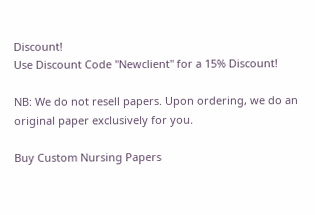Discount!
Use Discount Code "Newclient" for a 15% Discount!

NB: We do not resell papers. Upon ordering, we do an original paper exclusively for you.

Buy Custom Nursing Papers